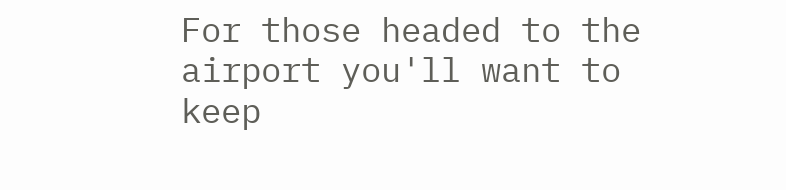For those headed to the airport you'll want to keep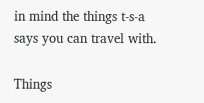in mind the things t-s-a says you can travel with.

Things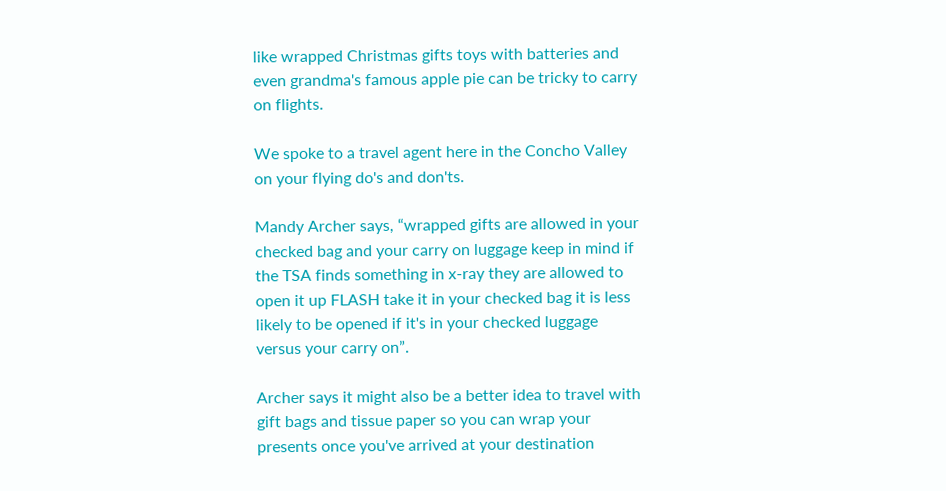like wrapped Christmas gifts toys with batteries and even grandma's famous apple pie can be tricky to carry on flights.

We spoke to a travel agent here in the Concho Valley on your flying do's and don'ts.

Mandy Archer says, “wrapped gifts are allowed in your checked bag and your carry on luggage keep in mind if the TSA finds something in x-ray they are allowed to open it up FLASH take it in your checked bag it is less likely to be opened if it's in your checked luggage versus your carry on”.

Archer says it might also be a better idea to travel with gift bags and tissue paper so you can wrap your presents once you've arrived at your destination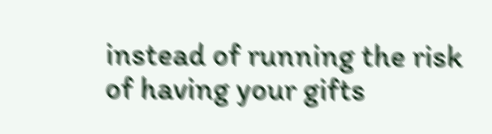instead of running the risk of having your gifts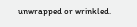unwrapped or wrinkled.